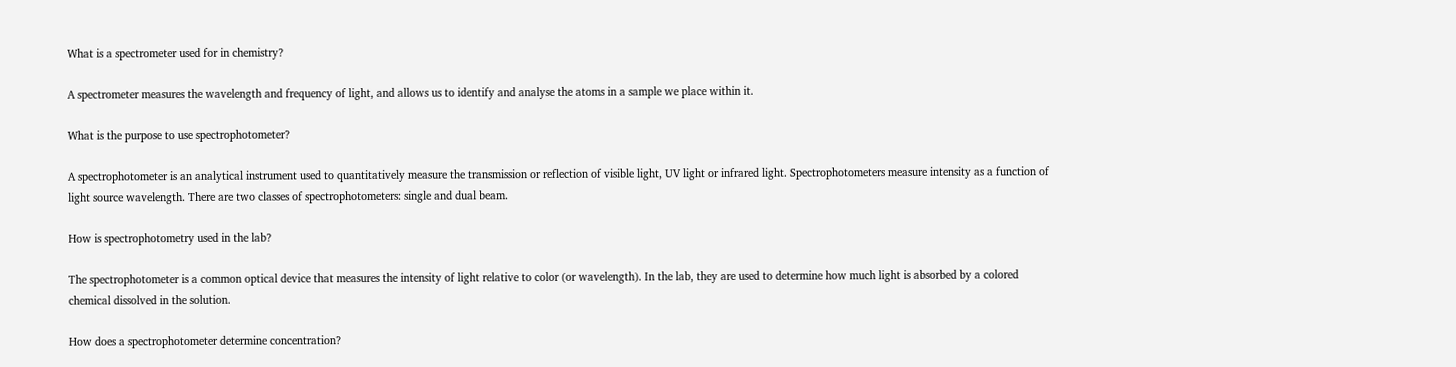What is a spectrometer used for in chemistry?

A spectrometer measures the wavelength and frequency of light, and allows us to identify and analyse the atoms in a sample we place within it.

What is the purpose to use spectrophotometer?

A spectrophotometer is an analytical instrument used to quantitatively measure the transmission or reflection of visible light, UV light or infrared light. Spectrophotometers measure intensity as a function of light source wavelength. There are two classes of spectrophotometers: single and dual beam.

How is spectrophotometry used in the lab?

The spectrophotometer is a common optical device that measures the intensity of light relative to color (or wavelength). In the lab, they are used to determine how much light is absorbed by a colored chemical dissolved in the solution.

How does a spectrophotometer determine concentration?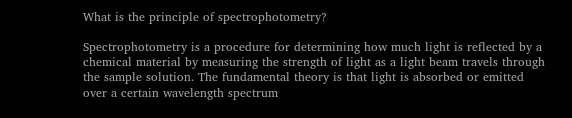What is the principle of spectrophotometry?

Spectrophotometry is a procedure for determining how much light is reflected by a chemical material by measuring the strength of light as a light beam travels through the sample solution. The fundamental theory is that light is absorbed or emitted over a certain wavelength spectrum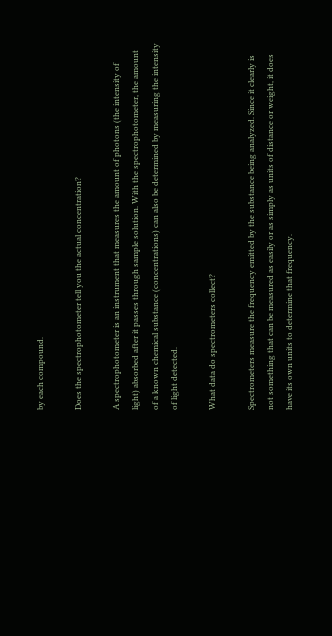by each compound.

Does the spectrophotometer tell you the actual concentration?

A spectrophotometer is an instrument that measures the amount of photons (the intensity of light) absorbed after it passes through sample solution. With the spectrophotometer, the amount of a known chemical substance (concentrations) can also be determined by measuring the intensity of light detected.

What data do spectrometers collect?

Spectrometers measure the frequency emitted by the substance being analyzed. Since it clearly is not something that can be measured as easily or as simply as units of distance or weight, it does have its own units to determine that frequency.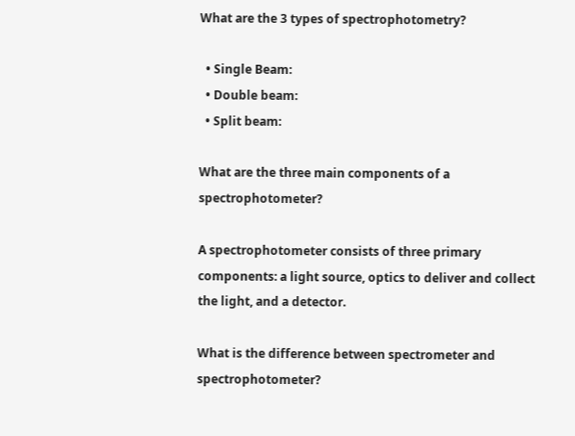What are the 3 types of spectrophotometry?

  • Single Beam:
  • Double beam:
  • Split beam:

What are the three main components of a spectrophotometer?

A spectrophotometer consists of three primary components: a light source, optics to deliver and collect the light, and a detector.

What is the difference between spectrometer and spectrophotometer?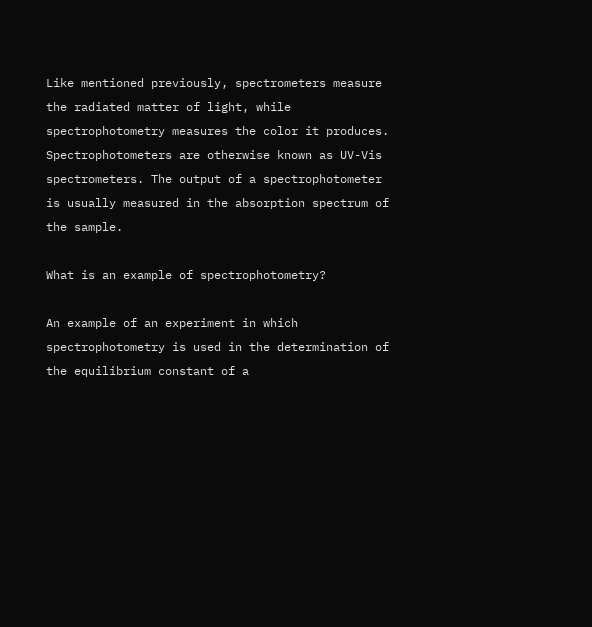Like mentioned previously, spectrometers measure the radiated matter of light, while spectrophotometry measures the color it produces. Spectrophotometers are otherwise known as UV-Vis spectrometers. The output of a spectrophotometer is usually measured in the absorption spectrum of the sample.

What is an example of spectrophotometry?

An example of an experiment in which spectrophotometry is used in the determination of the equilibrium constant of a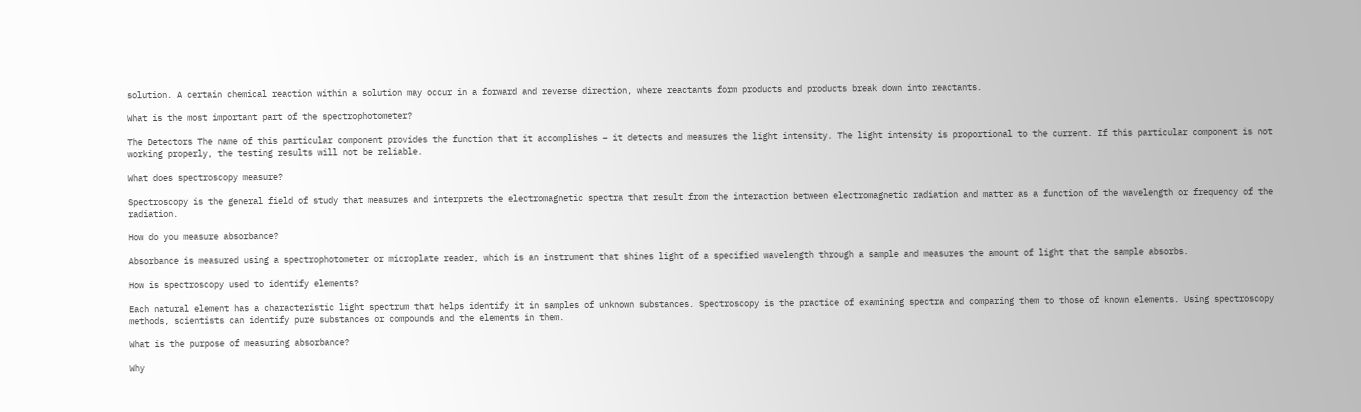solution. A certain chemical reaction within a solution may occur in a forward and reverse direction, where reactants form products and products break down into reactants.

What is the most important part of the spectrophotometer?

The Detectors The name of this particular component provides the function that it accomplishes – it detects and measures the light intensity. The light intensity is proportional to the current. If this particular component is not working properly, the testing results will not be reliable.

What does spectroscopy measure?

Spectroscopy is the general field of study that measures and interprets the electromagnetic spectra that result from the interaction between electromagnetic radiation and matter as a function of the wavelength or frequency of the radiation.

How do you measure absorbance?

Absorbance is measured using a spectrophotometer or microplate reader, which is an instrument that shines light of a specified wavelength through a sample and measures the amount of light that the sample absorbs.

How is spectroscopy used to identify elements?

Each natural element has a characteristic light spectrum that helps identify it in samples of unknown substances. Spectroscopy is the practice of examining spectra and comparing them to those of known elements. Using spectroscopy methods, scientists can identify pure substances or compounds and the elements in them.

What is the purpose of measuring absorbance?

Why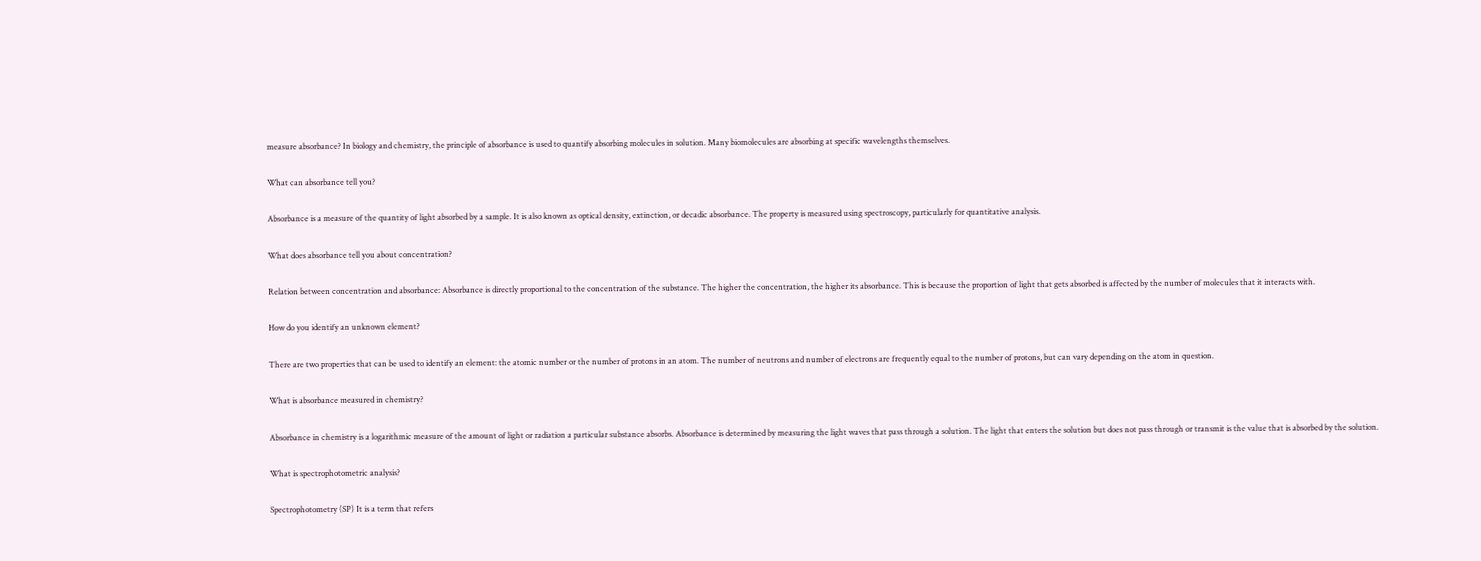measure absorbance? In biology and chemistry, the principle of absorbance is used to quantify absorbing molecules in solution. Many biomolecules are absorbing at specific wavelengths themselves.

What can absorbance tell you?

Absorbance is a measure of the quantity of light absorbed by a sample. It is also known as optical density, extinction, or decadic absorbance. The property is measured using spectroscopy, particularly for quantitative analysis.

What does absorbance tell you about concentration?

Relation between concentration and absorbance: Absorbance is directly proportional to the concentration of the substance. The higher the concentration, the higher its absorbance. This is because the proportion of light that gets absorbed is affected by the number of molecules that it interacts with.

How do you identify an unknown element?

There are two properties that can be used to identify an element: the atomic number or the number of protons in an atom. The number of neutrons and number of electrons are frequently equal to the number of protons, but can vary depending on the atom in question.

What is absorbance measured in chemistry?

Absorbance in chemistry is a logarithmic measure of the amount of light or radiation a particular substance absorbs. Absorbance is determined by measuring the light waves that pass through a solution. The light that enters the solution but does not pass through or transmit is the value that is absorbed by the solution.

What is spectrophotometric analysis?

Spectrophotometry (SP) It is a term that refers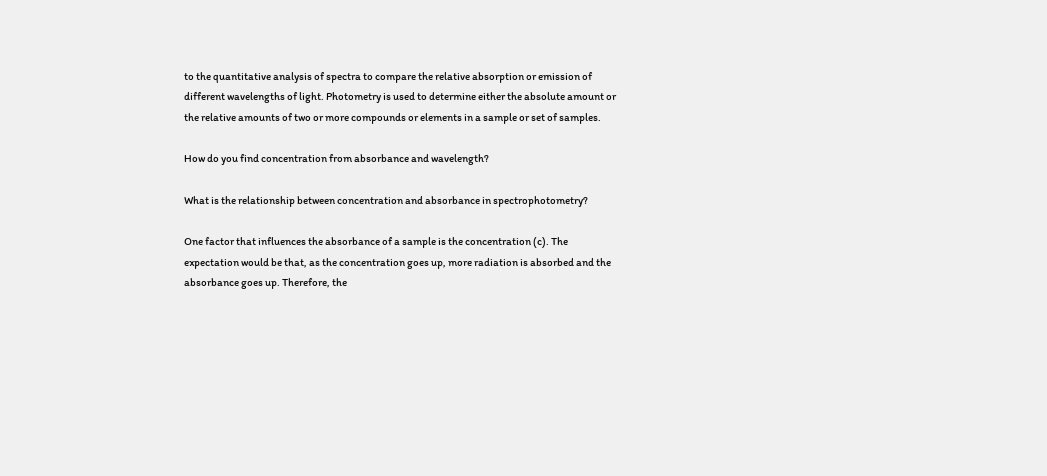to the quantitative analysis of spectra to compare the relative absorption or emission of different wavelengths of light. Photometry is used to determine either the absolute amount or the relative amounts of two or more compounds or elements in a sample or set of samples.

How do you find concentration from absorbance and wavelength?

What is the relationship between concentration and absorbance in spectrophotometry?

One factor that influences the absorbance of a sample is the concentration (c). The expectation would be that, as the concentration goes up, more radiation is absorbed and the absorbance goes up. Therefore, the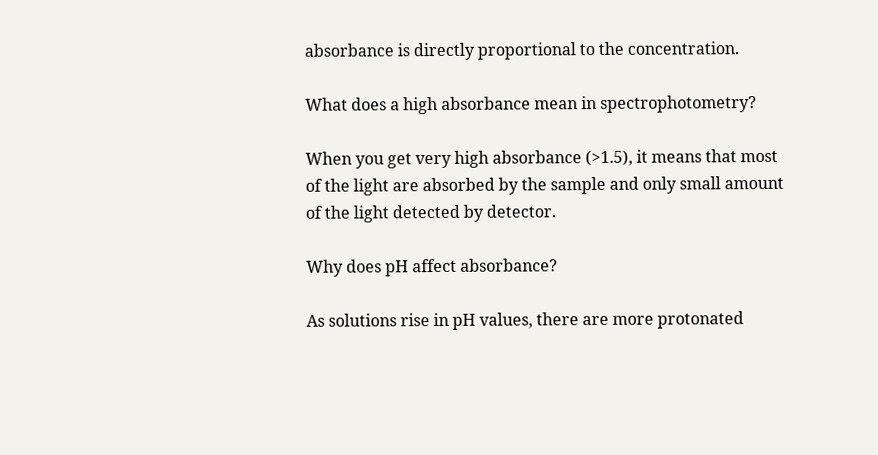absorbance is directly proportional to the concentration.

What does a high absorbance mean in spectrophotometry?

When you get very high absorbance (>1.5), it means that most of the light are absorbed by the sample and only small amount of the light detected by detector.

Why does pH affect absorbance?

As solutions rise in pH values, there are more protonated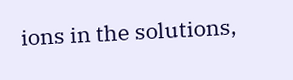ions in the solutions,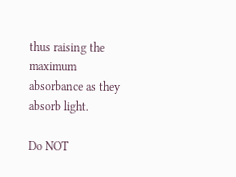thus raising the maximum absorbance as they absorb light.

Do NOT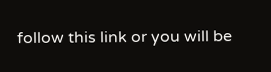follow this link or you will be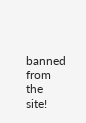banned from the site!